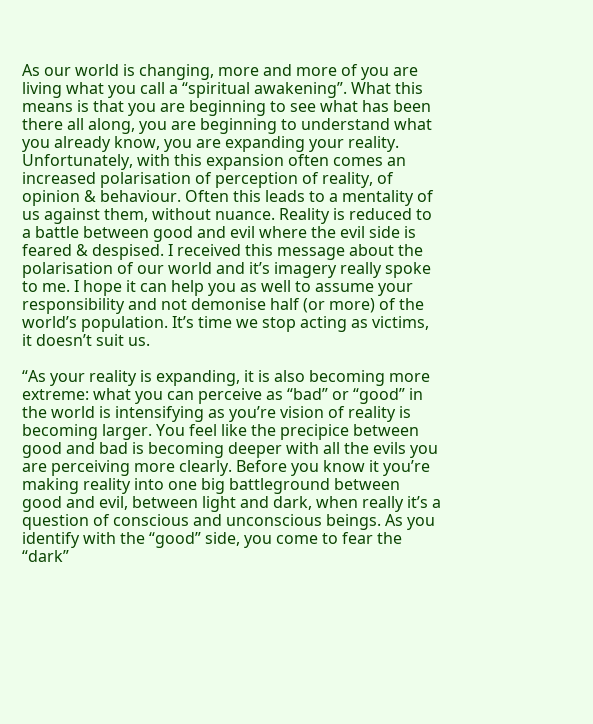As our world is changing, more and more of you are living what you call a “spiritual awakening”. What this means is that you are beginning to see what has been there all along, you are beginning to understand what you already know, you are expanding your reality. Unfortunately, with this expansion often comes an increased polarisation of perception of reality, of opinion & behaviour. Often this leads to a mentality of us against them, without nuance. Reality is reduced to a battle between good and evil where the evil side is feared & despised. I received this message about the polarisation of our world and it’s imagery really spoke to me. I hope it can help you as well to assume your responsibility and not demonise half (or more) of the world’s population. It’s time we stop acting as victims, it doesn’t suit us.

“As your reality is expanding, it is also becoming more extreme: what you can perceive as “bad” or “good” in the world is intensifying as you’re vision of reality is becoming larger. You feel like the precipice between good and bad is becoming deeper with all the evils you are perceiving more clearly. Before you know it you’re making reality into one big battleground between good and evil, between light and dark, when really it’s a question of conscious and unconscious beings. As you identify with the “good” side, you come to fear the “dark”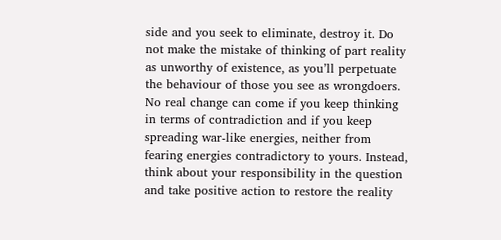side and you seek to eliminate, destroy it. Do not make the mistake of thinking of part reality as unworthy of existence, as you’ll perpetuate the behaviour of those you see as wrongdoers. No real change can come if you keep thinking in terms of contradiction and if you keep spreading war-like energies, neither from fearing energies contradictory to yours. Instead, think about your responsibility in the question and take positive action to restore the reality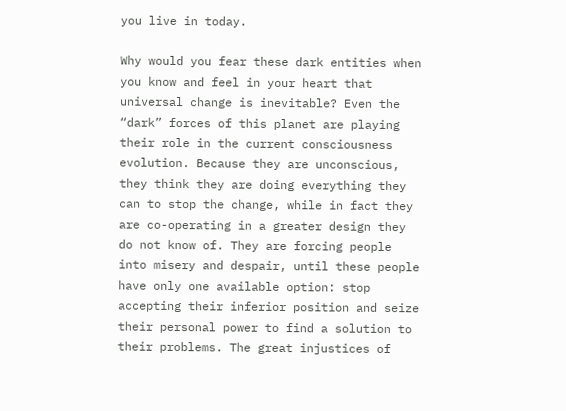you live in today.

Why would you fear these dark entities when you know and feel in your heart that universal change is inevitable? Even the “dark” forces of this planet are playing their role in the current consciousness evolution. Because they are unconscious, they think they are doing everything they can to stop the change, while in fact they are co-operating in a greater design they do not know of. They are forcing people into misery and despair, until these people have only one available option: stop accepting their inferior position and seize their personal power to find a solution to their problems. The great injustices of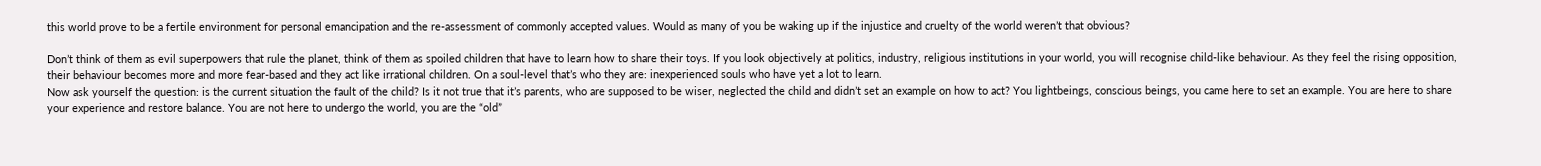this world prove to be a fertile environment for personal emancipation and the re-assessment of commonly accepted values. Would as many of you be waking up if the injustice and cruelty of the world weren’t that obvious?

Don’t think of them as evil superpowers that rule the planet, think of them as spoiled children that have to learn how to share their toys. If you look objectively at politics, industry, religious institutions in your world, you will recognise child-like behaviour. As they feel the rising opposition, their behaviour becomes more and more fear-based and they act like irrational children. On a soul-level that’s who they are: inexperienced souls who have yet a lot to learn.
Now ask yourself the question: is the current situation the fault of the child? Is it not true that it’s parents, who are supposed to be wiser, neglected the child and didn’t set an example on how to act? You lightbeings, conscious beings, you came here to set an example. You are here to share your experience and restore balance. You are not here to undergo the world, you are the “old”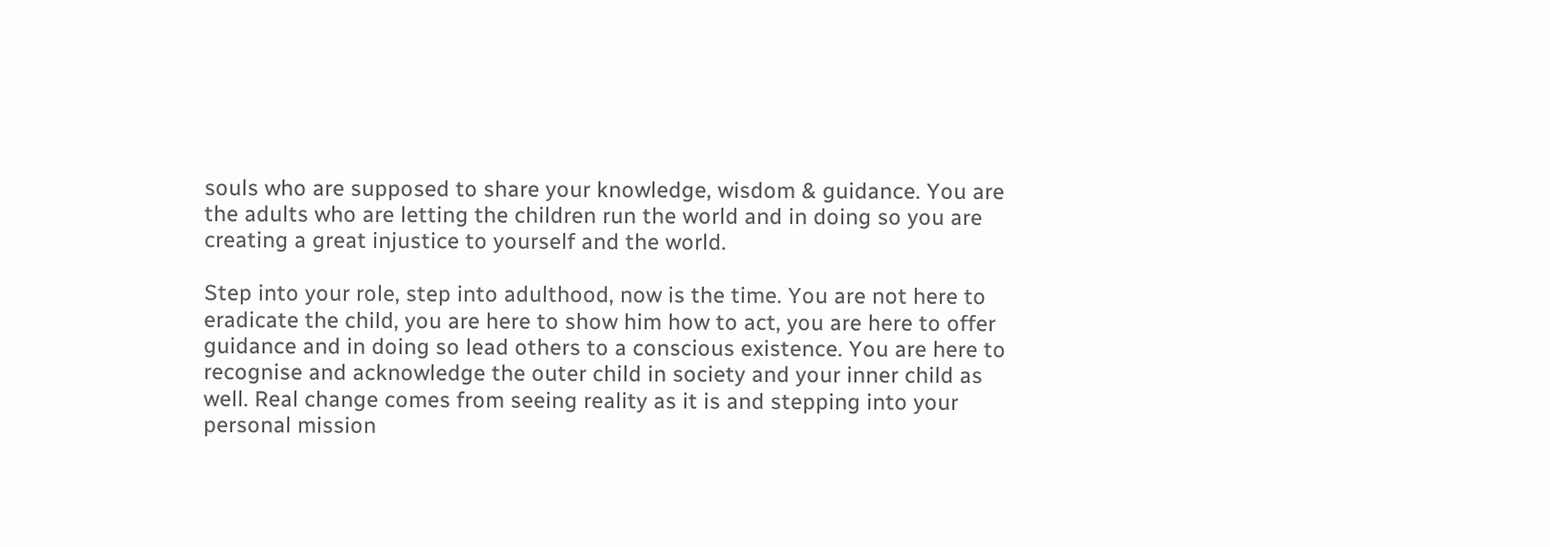souls who are supposed to share your knowledge, wisdom & guidance. You are the adults who are letting the children run the world and in doing so you are creating a great injustice to yourself and the world.

Step into your role, step into adulthood, now is the time. You are not here to eradicate the child, you are here to show him how to act, you are here to offer guidance and in doing so lead others to a conscious existence. You are here to recognise and acknowledge the outer child in society and your inner child as well. Real change comes from seeing reality as it is and stepping into your personal mission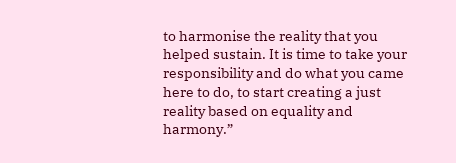to harmonise the reality that you helped sustain. It is time to take your responsibility and do what you came here to do, to start creating a just reality based on equality and harmony.”